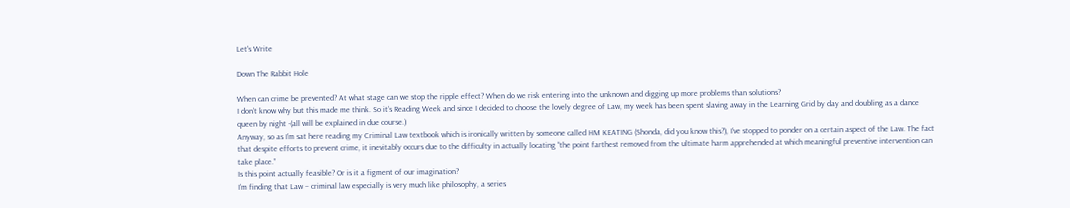Let's Write

Down The Rabbit Hole

When can crime be prevented? At what stage can we stop the ripple effect? When do we risk entering into the unknown and digging up more problems than solutions?
I don’t know why but this made me think. So it’s Reading Week and since I decided to choose the lovely degree of Law, my week has been spent slaving away in the Learning Grid by day and doubling as a dance queen by night -(all will be explained in due course.)
Anyway, so as I’m sat here reading my Criminal Law textbook which is ironically written by someone called HM KEATING (Shonda, did you know this?), I’ve stopped to ponder on a certain aspect of the Law. The fact that despite efforts to prevent crime, it inevitably occurs due to the difficulty in actually locating “the point farthest removed from the ultimate harm apprehended at which meaningful preventive intervention can take place.”
Is this point actually feasible? Or is it a figment of our imagination?
I’m finding that Law – criminal law especially is very much like philosophy, a series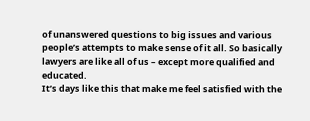of unanswered questions to big issues and various people’s attempts to make sense of it all. So basically lawyers are like all of us – except more qualified and educated.
It’s days like this that make me feel satisfied with the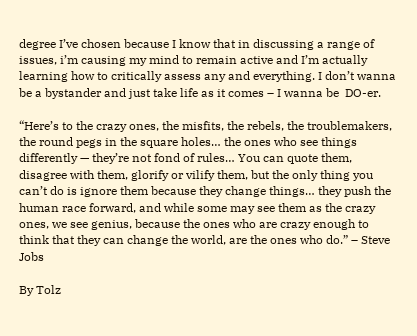degree I’ve chosen because I know that in discussing a range of issues, i’m causing my mind to remain active and I’m actually learning how to critically assess any and everything. I don’t wanna be a bystander and just take life as it comes – I wanna be  DO-er.

“Here’s to the crazy ones, the misfits, the rebels, the troublemakers, the round pegs in the square holes… the ones who see things differently — they’re not fond of rules… You can quote them, disagree with them, glorify or vilify them, but the only thing you can’t do is ignore them because they change things… they push the human race forward, and while some may see them as the crazy ones, we see genius, because the ones who are crazy enough to think that they can change the world, are the ones who do.” – Steve Jobs

By Tolz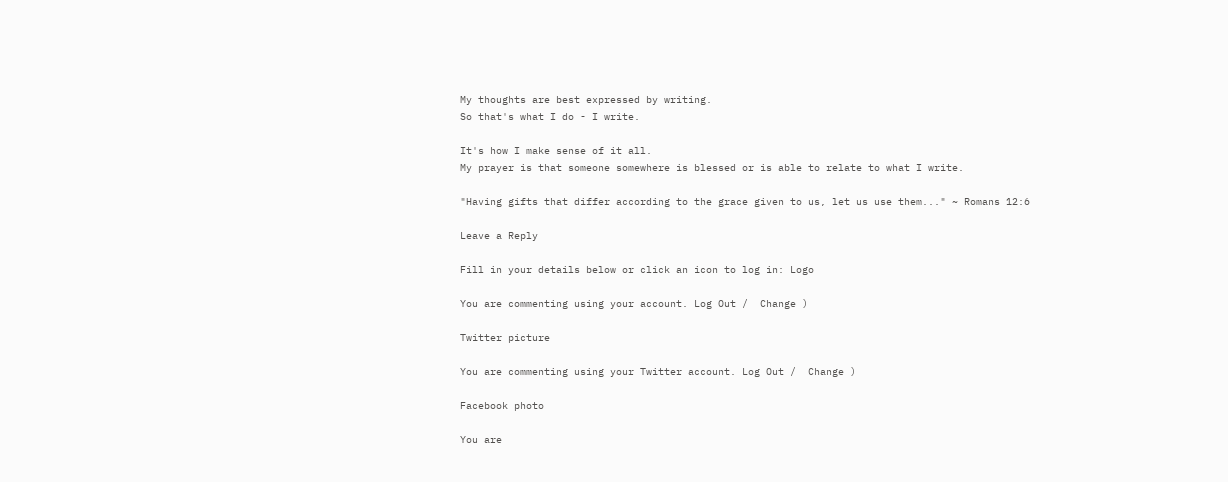My thoughts are best expressed by writing.
So that's what I do - I write.

It's how I make sense of it all.
My prayer is that someone somewhere is blessed or is able to relate to what I write.

"Having gifts that differ according to the grace given to us, let us use them..." ~ Romans 12:6

Leave a Reply

Fill in your details below or click an icon to log in: Logo

You are commenting using your account. Log Out /  Change )

Twitter picture

You are commenting using your Twitter account. Log Out /  Change )

Facebook photo

You are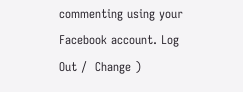commenting using your Facebook account. Log Out /  Change )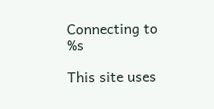Connecting to %s

This site uses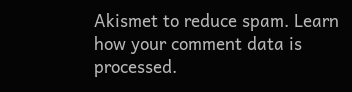Akismet to reduce spam. Learn how your comment data is processed.